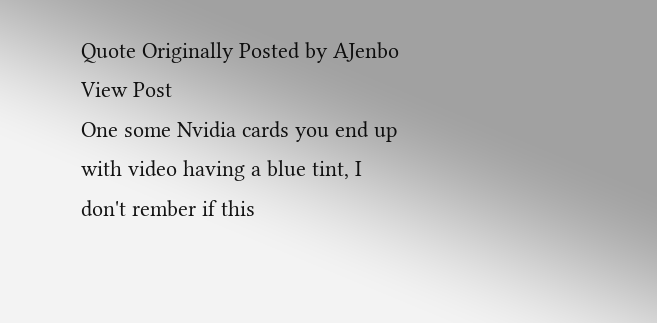Quote Originally Posted by AJenbo View Post
One some Nvidia cards you end up with video having a blue tint, I don't rember if this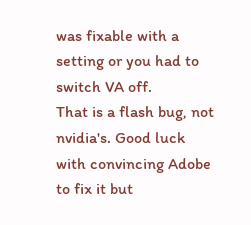was fixable with a setting or you had to switch VA off.
That is a flash bug, not nvidia's. Good luck with convincing Adobe to fix it but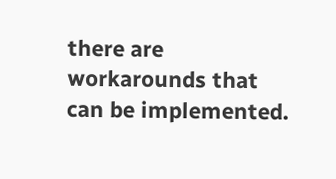there are workarounds that can be implemented.